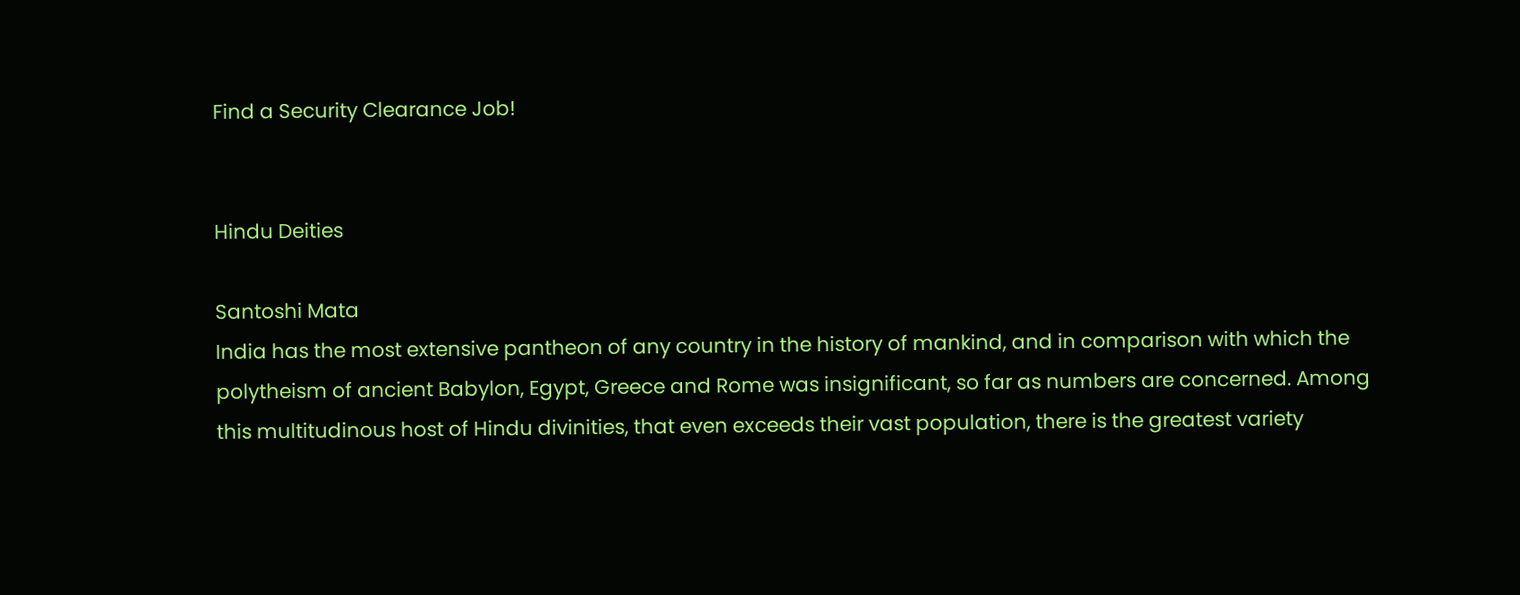Find a Security Clearance Job!


Hindu Deities

Santoshi Mata
India has the most extensive pantheon of any country in the history of mankind, and in comparison with which the polytheism of ancient Babylon, Egypt, Greece and Rome was insignificant, so far as numbers are concerned. Among this multitudinous host of Hindu divinities, that even exceeds their vast population, there is the greatest variety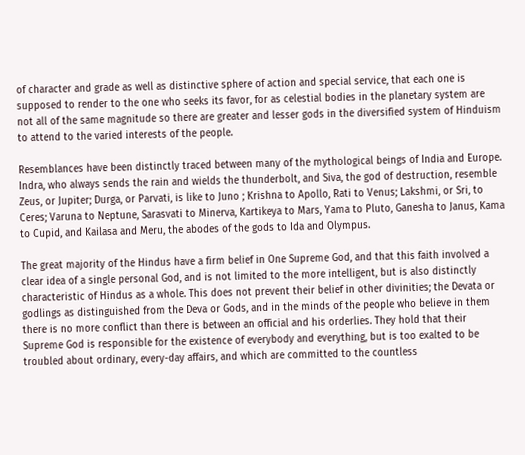of character and grade as well as distinctive sphere of action and special service, that each one is supposed to render to the one who seeks its favor, for as celestial bodies in the planetary system are not all of the same magnitude so there are greater and lesser gods in the diversified system of Hinduism to attend to the varied interests of the people.

Resemblances have been distinctly traced between many of the mythological beings of India and Europe. Indra, who always sends the rain and wields the thunderbolt, and Siva, the god of destruction, resemble Zeus, or Jupiter; Durga, or Parvati, is like to Juno ; Krishna to Apollo, Rati to Venus; Lakshmi, or Sri, to Ceres; Varuna to Neptune, Sarasvati to Minerva, Kartikeya to Mars, Yama to Pluto, Ganesha to Janus, Kama to Cupid, and Kailasa and Meru, the abodes of the gods to Ida and Olympus.

The great majority of the Hindus have a firm belief in One Supreme God, and that this faith involved a clear idea of a single personal God, and is not limited to the more intelligent, but is also distinctly characteristic of Hindus as a whole. This does not prevent their belief in other divinities; the Devata or godlings as distinguished from the Deva or Gods, and in the minds of the people who believe in them there is no more conflict than there is between an official and his orderlies. They hold that their Supreme God is responsible for the existence of everybody and everything, but is too exalted to be troubled about ordinary, every-day affairs, and which are committed to the countless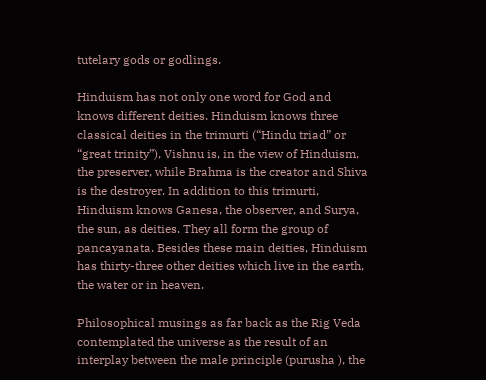tutelary gods or godlings.

Hinduism has not only one word for God and knows different deities. Hinduism knows three classical deities in the trimurti (“Hindu triad” or “great trinity”), Vishnu is, in the view of Hinduism, the preserver, while Brahma is the creator and Shiva is the destroyer. In addition to this trimurti, Hinduism knows Ganesa, the observer, and Surya, the sun, as deities. They all form the group of pancayanata. Besides these main deities, Hinduism has thirty-three other deities which live in the earth, the water or in heaven.

Philosophical musings as far back as the Rig Veda contemplated the universe as the result of an interplay between the male principle (purusha ), the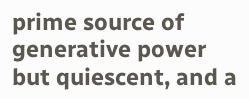prime source of generative power but quiescent, and a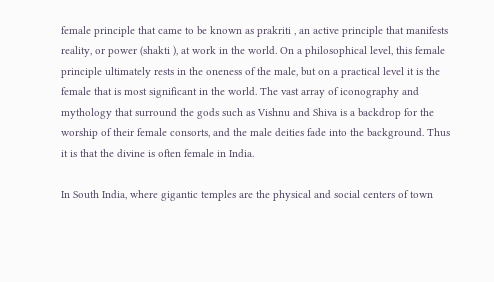female principle that came to be known as prakriti , an active principle that manifests reality, or power (shakti ), at work in the world. On a philosophical level, this female principle ultimately rests in the oneness of the male, but on a practical level it is the female that is most significant in the world. The vast array of iconography and mythology that surround the gods such as Vishnu and Shiva is a backdrop for the worship of their female consorts, and the male deities fade into the background. Thus it is that the divine is often female in India.

In South India, where gigantic temples are the physical and social centers of town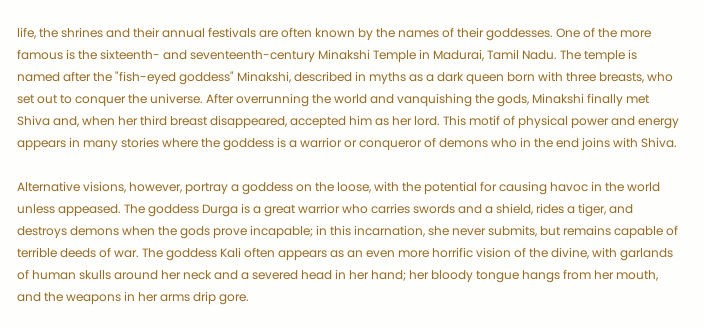life, the shrines and their annual festivals are often known by the names of their goddesses. One of the more famous is the sixteenth- and seventeenth-century Minakshi Temple in Madurai, Tamil Nadu. The temple is named after the "fish-eyed goddess" Minakshi, described in myths as a dark queen born with three breasts, who set out to conquer the universe. After overrunning the world and vanquishing the gods, Minakshi finally met Shiva and, when her third breast disappeared, accepted him as her lord. This motif of physical power and energy appears in many stories where the goddess is a warrior or conqueror of demons who in the end joins with Shiva.

Alternative visions, however, portray a goddess on the loose, with the potential for causing havoc in the world unless appeased. The goddess Durga is a great warrior who carries swords and a shield, rides a tiger, and destroys demons when the gods prove incapable; in this incarnation, she never submits, but remains capable of terrible deeds of war. The goddess Kali often appears as an even more horrific vision of the divine, with garlands of human skulls around her neck and a severed head in her hand; her bloody tongue hangs from her mouth, and the weapons in her arms drip gore.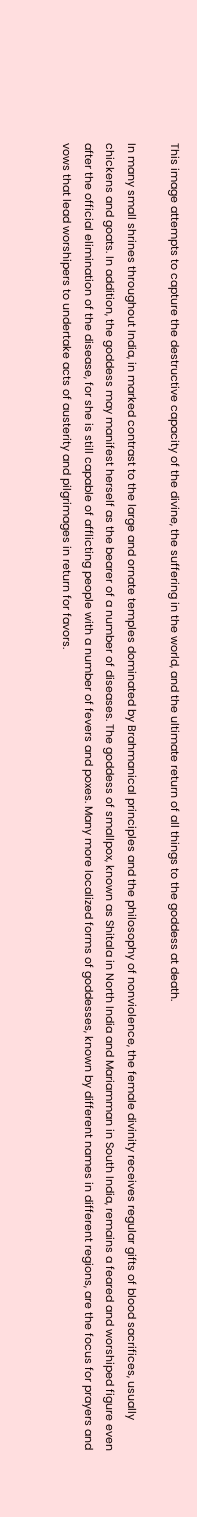This image attempts to capture the destructive capacity of the divine, the suffering in the world, and the ultimate return of all things to the goddess at death.

In many small shrines throughout India, in marked contrast to the large and ornate temples dominated by Brahmanical principles and the philosophy of nonviolence, the female divinity receives regular gifts of blood sacrifices, usually chickens and goats. In addition, the goddess may manifest herself as the bearer of a number of diseases. The goddess of smallpox, known as Shitala in North India and Mariamman in South India, remains a feared and worshiped figure even after the official elimination of the disease, for she is still capable of afflicting people with a number of fevers and poxes. Many more localized forms of goddesses, known by different names in different regions, are the focus for prayers and vows that lead worshipers to undertake acts of austerity and pilgrimages in return for favors.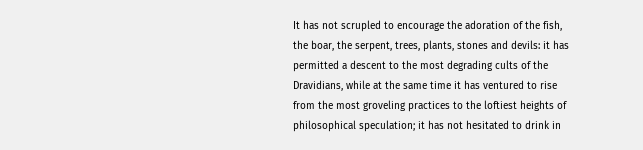It has not scrupled to encourage the adoration of the fish, the boar, the serpent, trees, plants, stones and devils: it has permitted a descent to the most degrading cults of the Dravidians, while at the same time it has ventured to rise from the most groveling practices to the loftiest heights of philosophical speculation; it has not hesitated to drink in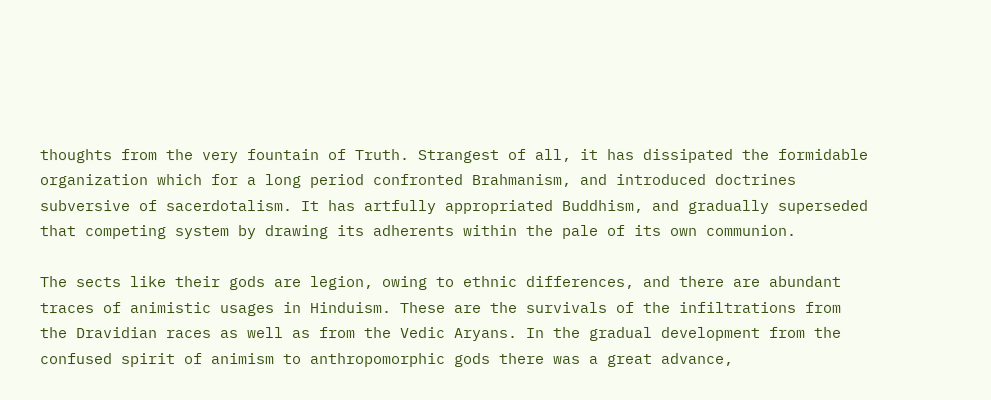thoughts from the very fountain of Truth. Strangest of all, it has dissipated the formidable organization which for a long period confronted Brahmanism, and introduced doctrines subversive of sacerdotalism. It has artfully appropriated Buddhism, and gradually superseded that competing system by drawing its adherents within the pale of its own communion.

The sects like their gods are legion, owing to ethnic differences, and there are abundant traces of animistic usages in Hinduism. These are the survivals of the infiltrations from the Dravidian races as well as from the Vedic Aryans. In the gradual development from the confused spirit of animism to anthropomorphic gods there was a great advance,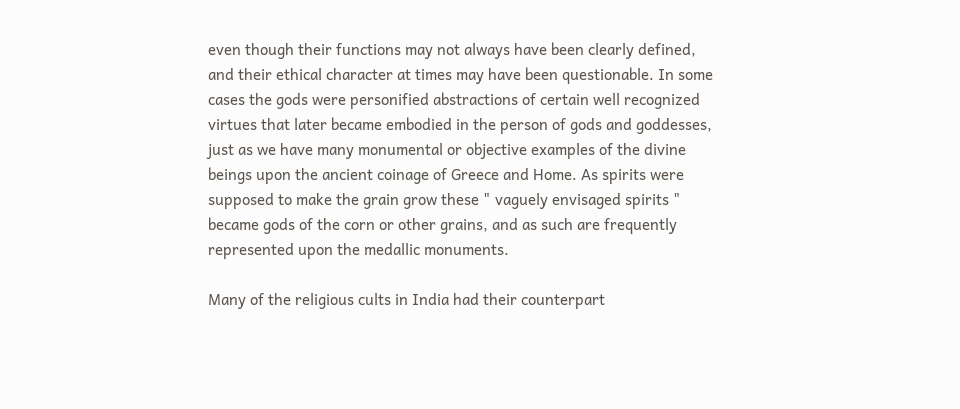even though their functions may not always have been clearly defined, and their ethical character at times may have been questionable. In some cases the gods were personified abstractions of certain well recognized virtues that later became embodied in the person of gods and goddesses, just as we have many monumental or objective examples of the divine beings upon the ancient coinage of Greece and Home. As spirits were supposed to make the grain grow these " vaguely envisaged spirits " became gods of the corn or other grains, and as such are frequently represented upon the medallic monuments.

Many of the religious cults in India had their counterpart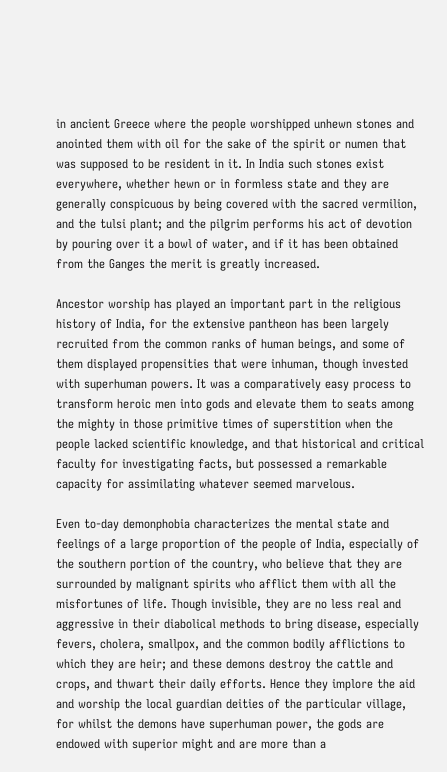in ancient Greece where the people worshipped unhewn stones and anointed them with oil for the sake of the spirit or numen that was supposed to be resident in it. In India such stones exist everywhere, whether hewn or in formless state and they are generally conspicuous by being covered with the sacred vermilion, and the tulsi plant; and the pilgrim performs his act of devotion by pouring over it a bowl of water, and if it has been obtained from the Ganges the merit is greatly increased.

Ancestor worship has played an important part in the religious history of India, for the extensive pantheon has been largely recruited from the common ranks of human beings, and some of them displayed propensities that were inhuman, though invested with superhuman powers. It was a comparatively easy process to transform heroic men into gods and elevate them to seats among the mighty in those primitive times of superstition when the people lacked scientific knowledge, and that historical and critical faculty for investigating facts, but possessed a remarkable capacity for assimilating whatever seemed marvelous.

Even to-day demonphobia characterizes the mental state and feelings of a large proportion of the people of India, especially of the southern portion of the country, who believe that they are surrounded by malignant spirits who afflict them with all the misfortunes of life. Though invisible, they are no less real and aggressive in their diabolical methods to bring disease, especially fevers, cholera, smallpox, and the common bodily afflictions to which they are heir; and these demons destroy the cattle and crops, and thwart their daily efforts. Hence they implore the aid and worship the local guardian deities of the particular village, for whilst the demons have superhuman power, the gods are endowed with superior might and are more than a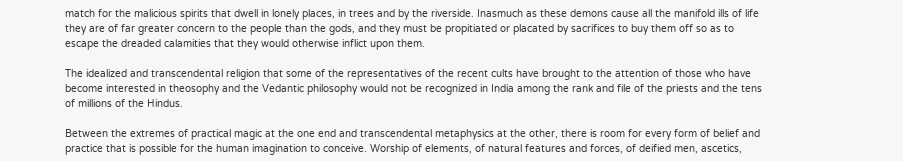match for the malicious spirits that dwell in lonely places, in trees and by the riverside. Inasmuch as these demons cause all the manifold ills of life they are of far greater concern to the people than the gods, and they must be propitiated or placated by sacrifices to buy them off so as to escape the dreaded calamities that they would otherwise inflict upon them.

The idealized and transcendental religion that some of the representatives of the recent cults have brought to the attention of those who have become interested in theosophy and the Vedantic philosophy would not be recognized in India among the rank and file of the priests and the tens of millions of the Hindus.

Between the extremes of practical magic at the one end and transcendental metaphysics at the other, there is room for every form of belief and practice that is possible for the human imagination to conceive. Worship of elements, of natural features and forces, of deified men, ascetics,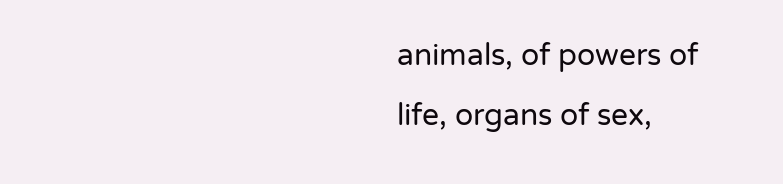animals, of powers of life, organs of sex,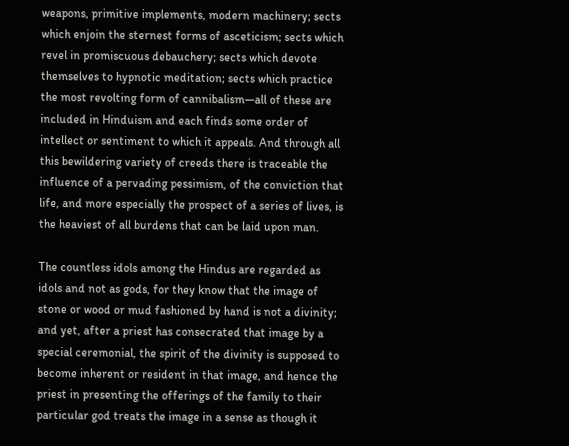weapons, primitive implements, modern machinery; sects which enjoin the sternest forms of asceticism; sects which revel in promiscuous debauchery; sects which devote themselves to hypnotic meditation; sects which practice the most revolting form of cannibalism—all of these are included in Hinduism and each finds some order of intellect or sentiment to which it appeals. And through all this bewildering variety of creeds there is traceable the influence of a pervading pessimism, of the conviction that life, and more especially the prospect of a series of lives, is the heaviest of all burdens that can be laid upon man.

The countless idols among the Hindus are regarded as idols and not as gods, for they know that the image of stone or wood or mud fashioned by hand is not a divinity; and yet, after a priest has consecrated that image by a special ceremonial, the spirit of the divinity is supposed to become inherent or resident in that image, and hence the priest in presenting the offerings of the family to their particular god treats the image in a sense as though it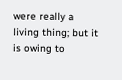were really a living thing; but it is owing to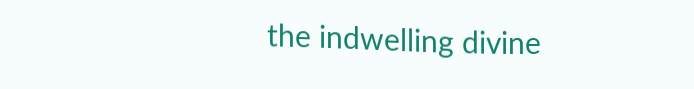the indwelling divine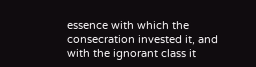essence with which the consecration invested it, and with the ignorant class it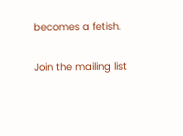becomes a fetish.

Join the mailing list